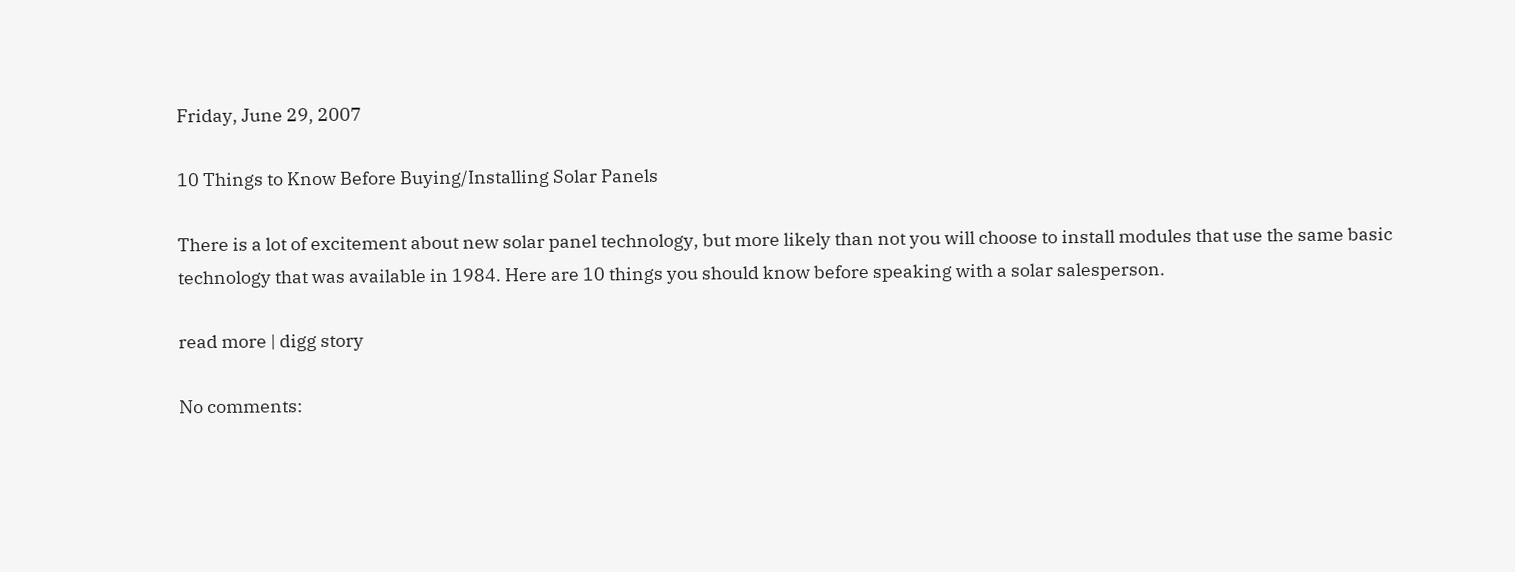Friday, June 29, 2007

10 Things to Know Before Buying/Installing Solar Panels

There is a lot of excitement about new solar panel technology, but more likely than not you will choose to install modules that use the same basic technology that was available in 1984. Here are 10 things you should know before speaking with a solar salesperson.

read more | digg story

No comments: